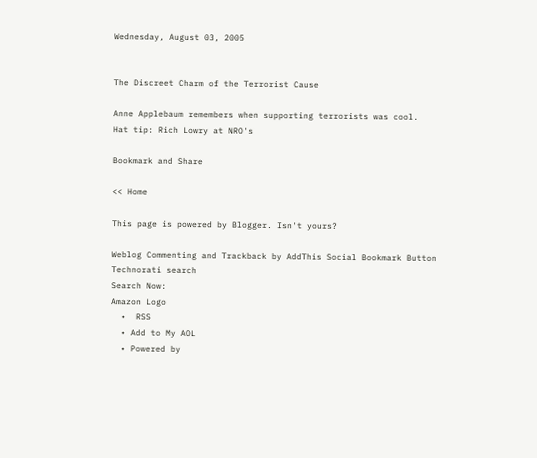Wednesday, August 03, 2005


The Discreet Charm of the Terrorist Cause

Anne Applebaum remembers when supporting terrorists was cool.
Hat tip: Rich Lowry at NRO's

Bookmark and Share

<< Home

This page is powered by Blogger. Isn't yours?

Weblog Commenting and Trackback by AddThis Social Bookmark Button
Technorati search
Search Now:
Amazon Logo
  •  RSS
  • Add to My AOL
  • Powered by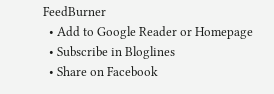FeedBurner
  • Add to Google Reader or Homepage
  • Subscribe in Bloglines
  • Share on Facebook